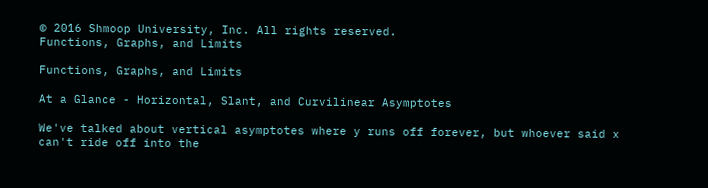© 2016 Shmoop University, Inc. All rights reserved.
Functions, Graphs, and Limits

Functions, Graphs, and Limits

At a Glance - Horizontal, Slant, and Curvilinear Asymptotes

We've talked about vertical asymptotes where y runs off forever, but whoever said x can't ride off into the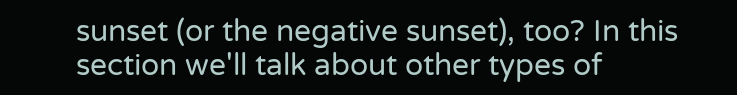sunset (or the negative sunset), too? In this section we'll talk about other types of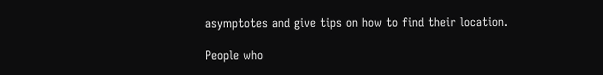asymptotes and give tips on how to find their location.

People who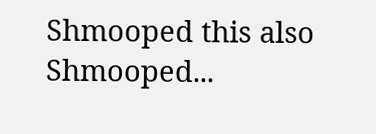Shmooped this also Shmooped...